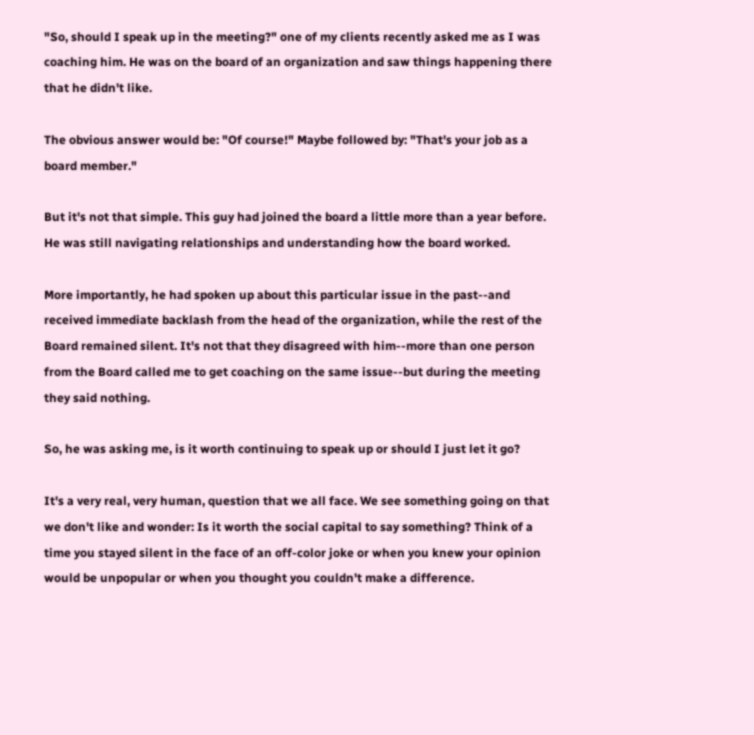"So, should I speak up in the meeting?" one of my clients recently asked me as I was coaching him. He was on the board of an organization and saw things happening there that he didn't like.

The obvious answer would be: "Of course!" Maybe followed by: "That's your job as a board member."

But it's not that simple. This guy had joined the board a little more than a year before. He was still navigating relationships and understanding how the board worked.

More importantly, he had spoken up about this particular issue in the past--and received immediate backlash from the head of the organization, while the rest of the Board remained silent. It's not that they disagreed with him--more than one person from the Board called me to get coaching on the same issue--but during the meeting they said nothing.

So, he was asking me, is it worth continuing to speak up or should I just let it go?

It's a very real, very human, question that we all face. We see something going on that we don't like and wonder: Is it worth the social capital to say something? Think of a time you stayed silent in the face of an off-color joke or when you knew your opinion would be unpopular or when you thought you couldn't make a difference.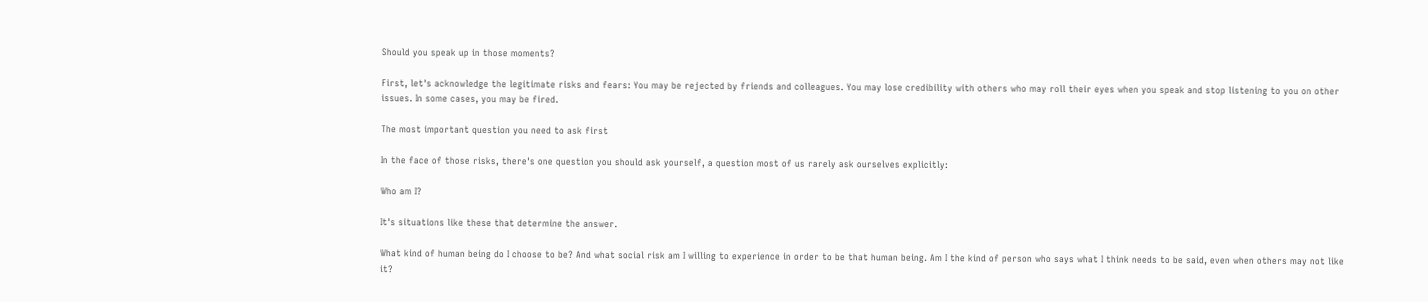Should you speak up in those moments?

First, let's acknowledge the legitimate risks and fears: You may be rejected by friends and colleagues. You may lose credibility with others who may roll their eyes when you speak and stop listening to you on other issues. In some cases, you may be fired.

The most important question you need to ask first

In the face of those risks, there's one question you should ask yourself, a question most of us rarely ask ourselves explicitly:

Who am I?

It's situations like these that determine the answer.

What kind of human being do I choose to be? And what social risk am I willing to experience in order to be that human being. Am I the kind of person who says what I think needs to be said, even when others may not like it?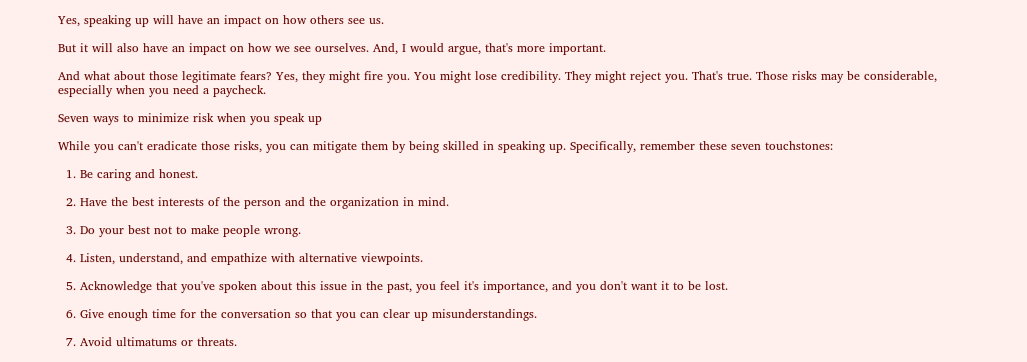Yes, speaking up will have an impact on how others see us.

But it will also have an impact on how we see ourselves. And, I would argue, that's more important.

And what about those legitimate fears? Yes, they might fire you. You might lose credibility. They might reject you. That's true. Those risks may be considerable, especially when you need a paycheck.

Seven ways to minimize risk when you speak up

While you can't eradicate those risks, you can mitigate them by being skilled in speaking up. Specifically, remember these seven touchstones:

  1. Be caring and honest.

  2. Have the best interests of the person and the organization in mind.

  3. Do your best not to make people wrong.

  4. Listen, understand, and empathize with alternative viewpoints.

  5. Acknowledge that you've spoken about this issue in the past, you feel it's importance, and you don't want it to be lost.

  6. Give enough time for the conversation so that you can clear up misunderstandings.

  7. Avoid ultimatums or threats.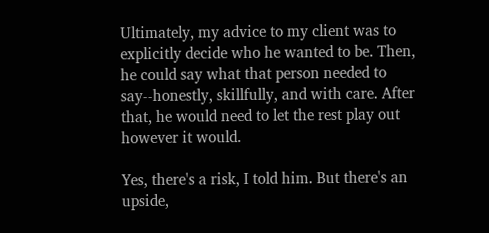Ultimately, my advice to my client was to explicitly decide who he wanted to be. Then, he could say what that person needed to say--honestly, skillfully, and with care. After that, he would need to let the rest play out however it would.

Yes, there's a risk, I told him. But there's an upside,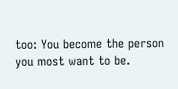too: You become the person you most want to be.